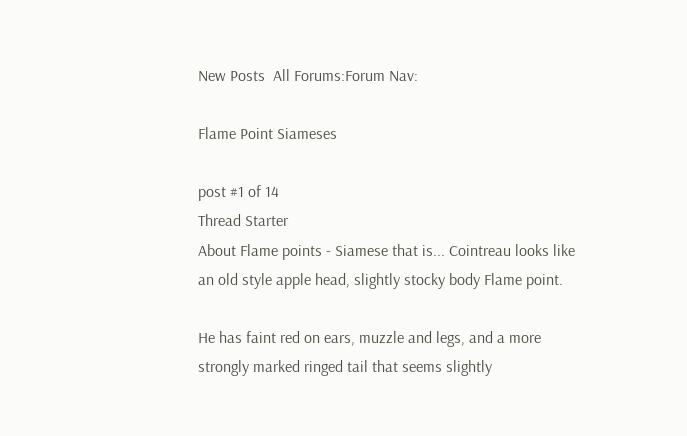New Posts  All Forums:Forum Nav:

Flame Point Siameses

post #1 of 14
Thread Starter
About Flame points - Siamese that is... Cointreau looks like
an old style apple head, slightly stocky body Flame point.

He has faint red on ears, muzzle and legs, and a more
strongly marked ringed tail that seems slightly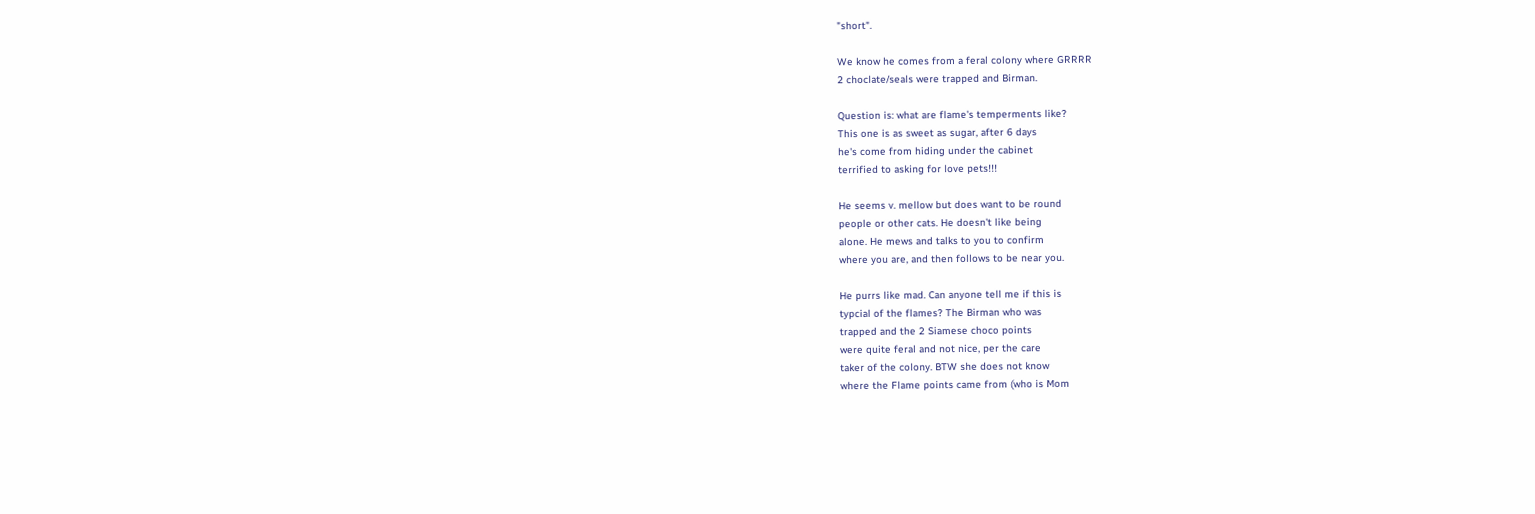"short".

We know he comes from a feral colony where GRRRR
2 choclate/seals were trapped and Birman.

Question is: what are flame's temperments like?
This one is as sweet as sugar, after 6 days
he's come from hiding under the cabinet
terrified to asking for love pets!!!

He seems v. mellow but does want to be round
people or other cats. He doesn't like being
alone. He mews and talks to you to confirm
where you are, and then follows to be near you.

He purrs like mad. Can anyone tell me if this is
typcial of the flames? The Birman who was
trapped and the 2 Siamese choco points
were quite feral and not nice, per the care
taker of the colony. BTW she does not know
where the Flame points came from (who is Mom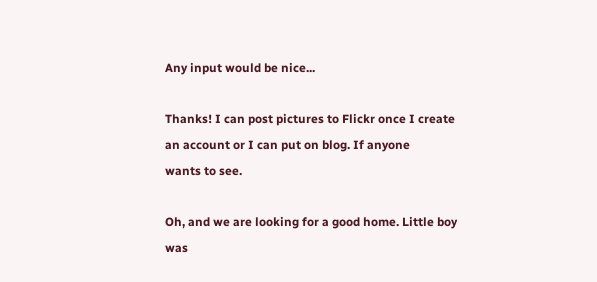Any input would be nice...

Thanks! I can post pictures to Flickr once I create
an account or I can put on blog. If anyone
wants to see.

Oh, and we are looking for a good home. Little boy
was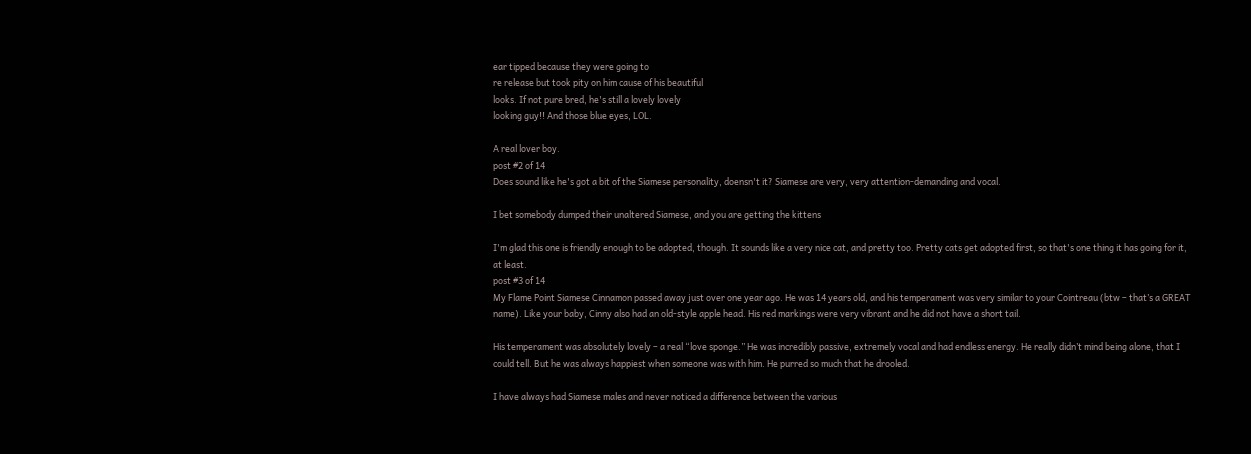ear tipped because they were going to
re release but took pity on him cause of his beautiful
looks. If not pure bred, he's still a lovely lovely
looking guy!! And those blue eyes, LOL.

A real lover boy.
post #2 of 14
Does sound like he's got a bit of the Siamese personality, doensn't it? Siamese are very, very attention-demanding and vocal.

I bet somebody dumped their unaltered Siamese, and you are getting the kittens

I'm glad this one is friendly enough to be adopted, though. It sounds like a very nice cat, and pretty too. Pretty cats get adopted first, so that's one thing it has going for it, at least.
post #3 of 14
My Flame Point Siamese Cinnamon passed away just over one year ago. He was 14 years old, and his temperament was very similar to your Cointreau (btw – that’s a GREAT name). Like your baby, Cinny also had an old-style apple head. His red markings were very vibrant and he did not have a short tail.

His temperament was absolutely lovely – a real “love sponge.” He was incredibly passive, extremely vocal and had endless energy. He really didn’t mind being alone, that I could tell. But he was always happiest when someone was with him. He purred so much that he drooled.

I have always had Siamese males and never noticed a difference between the various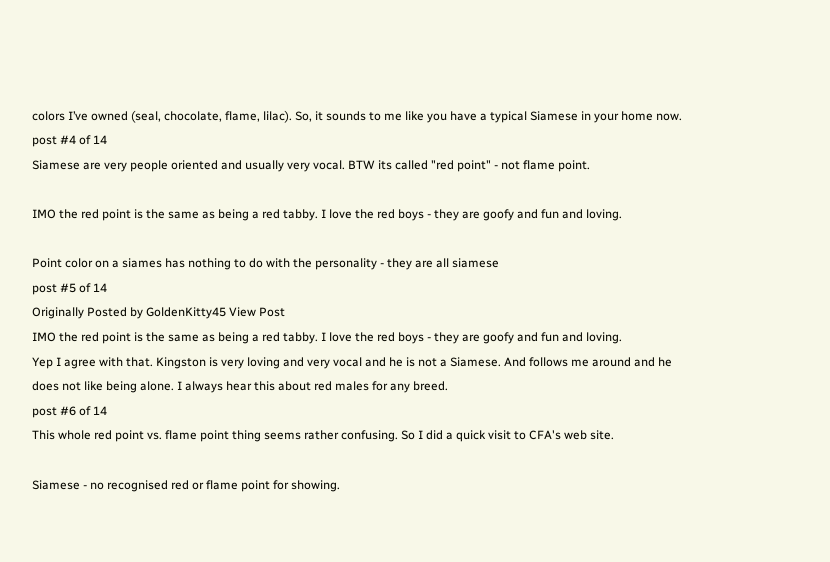colors I’ve owned (seal, chocolate, flame, lilac). So, it sounds to me like you have a typical Siamese in your home now.
post #4 of 14
Siamese are very people oriented and usually very vocal. BTW its called "red point" - not flame point.

IMO the red point is the same as being a red tabby. I love the red boys - they are goofy and fun and loving.

Point color on a siames has nothing to do with the personality - they are all siamese
post #5 of 14
Originally Posted by GoldenKitty45 View Post
IMO the red point is the same as being a red tabby. I love the red boys - they are goofy and fun and loving.
Yep I agree with that. Kingston is very loving and very vocal and he is not a Siamese. And follows me around and he does not like being alone. I always hear this about red males for any breed.
post #6 of 14
This whole red point vs. flame point thing seems rather confusing. So I did a quick visit to CFA's web site.

Siamese - no recognised red or flame point for showing.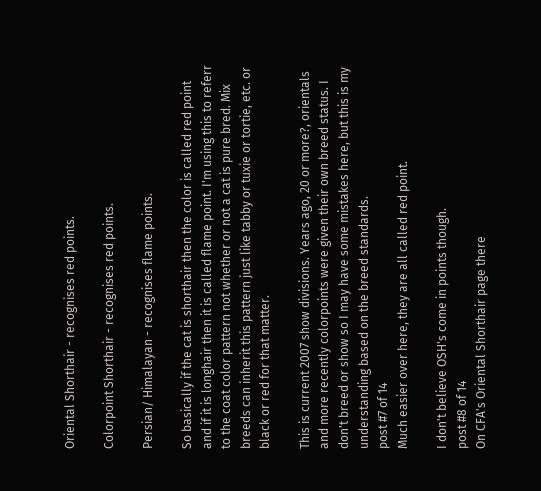Oriental Shorthair - recognises red points.

Colorpoint Shorthair - recognises red points.

Persian/ Himalayan - recognises flame points.

So basically if the cat is shorthair then the color is called red point and if it is longhair then it is called flame point. I'm using this to referr to the coat color pattern not whether or not a cat is pure bred. Mix breeds can inherit this pattern just like tabby or tuxie or tortie, etc. or black or red for that matter.

This is current 2007 show divisions. Years ago, 20 or more?, orientals and more recently colorpoints were given their own breed status. I don't breed or show so I may have some mistakes here, but this is my understanding based on the breed standards.
post #7 of 14
Much easier over here, they are all called red point.

I don't believe OSH's come in points though.
post #8 of 14
On CFA's Oriental Shorthair page there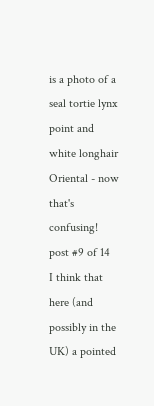is a photo of a seal tortie lynx point and white longhair Oriental - now that's confusing!
post #9 of 14
I think that here (and possibly in the UK) a pointed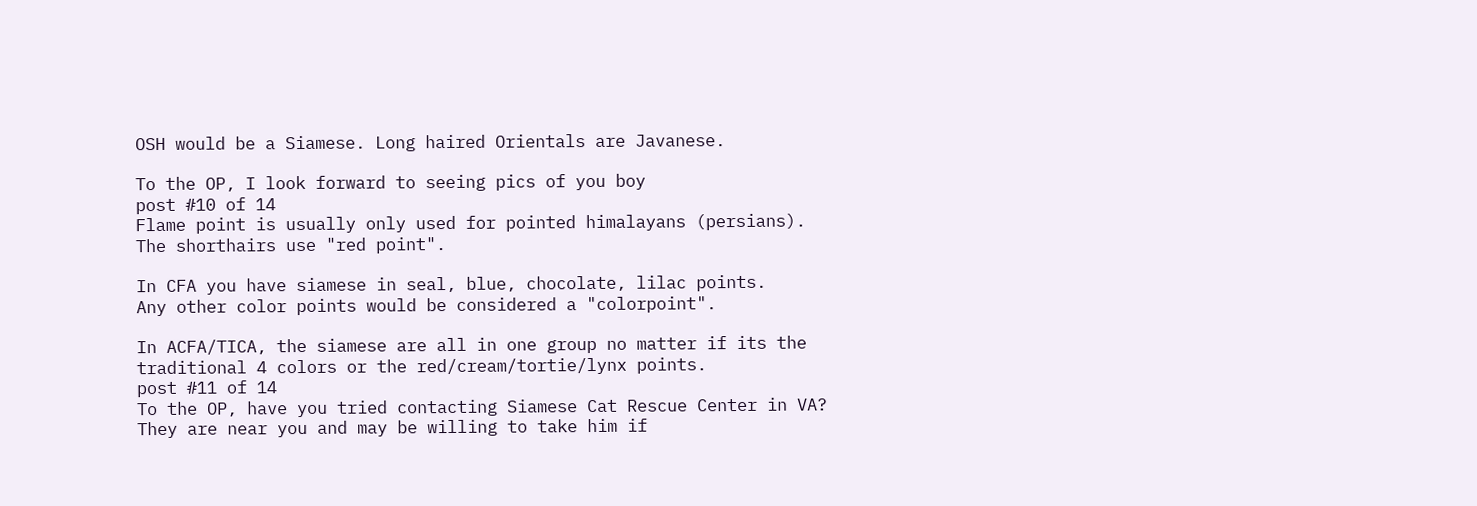OSH would be a Siamese. Long haired Orientals are Javanese.

To the OP, I look forward to seeing pics of you boy
post #10 of 14
Flame point is usually only used for pointed himalayans (persians). The shorthairs use "red point".

In CFA you have siamese in seal, blue, chocolate, lilac points.
Any other color points would be considered a "colorpoint".

In ACFA/TICA, the siamese are all in one group no matter if its the traditional 4 colors or the red/cream/tortie/lynx points.
post #11 of 14
To the OP, have you tried contacting Siamese Cat Rescue Center in VA? They are near you and may be willing to take him if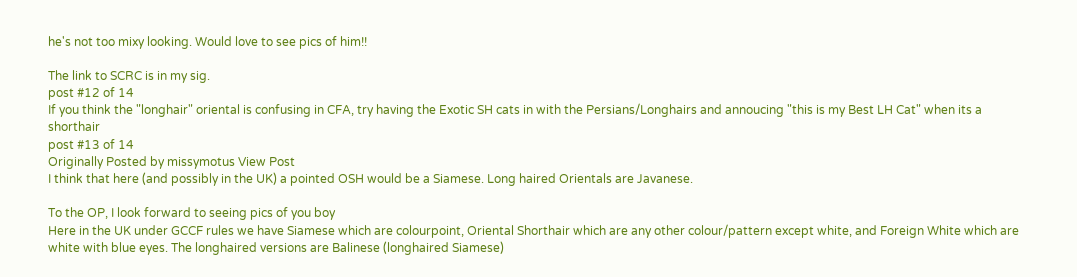he's not too mixy looking. Would love to see pics of him!!

The link to SCRC is in my sig.
post #12 of 14
If you think the "longhair" oriental is confusing in CFA, try having the Exotic SH cats in with the Persians/Longhairs and annoucing "this is my Best LH Cat" when its a shorthair
post #13 of 14
Originally Posted by missymotus View Post
I think that here (and possibly in the UK) a pointed OSH would be a Siamese. Long haired Orientals are Javanese.

To the OP, I look forward to seeing pics of you boy
Here in the UK under GCCF rules we have Siamese which are colourpoint, Oriental Shorthair which are any other colour/pattern except white, and Foreign White which are white with blue eyes. The longhaired versions are Balinese (longhaired Siamese)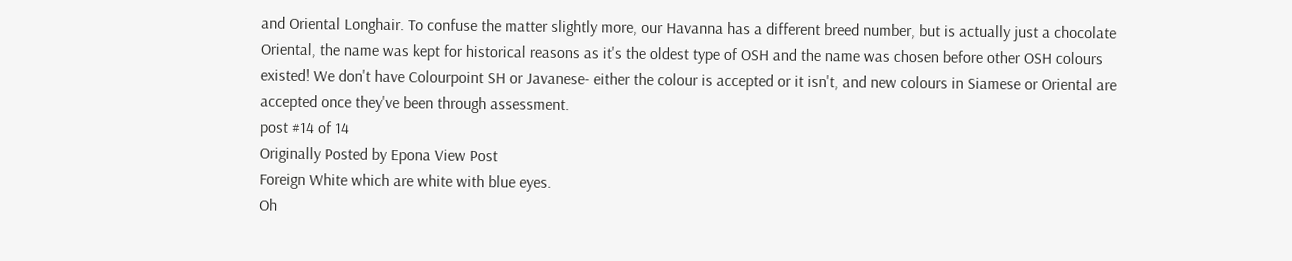and Oriental Longhair. To confuse the matter slightly more, our Havanna has a different breed number, but is actually just a chocolate Oriental, the name was kept for historical reasons as it's the oldest type of OSH and the name was chosen before other OSH colours existed! We don't have Colourpoint SH or Javanese- either the colour is accepted or it isn't, and new colours in Siamese or Oriental are accepted once they've been through assessment.
post #14 of 14
Originally Posted by Epona View Post
Foreign White which are white with blue eyes.
Oh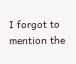I forgot to mention the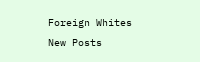Foreign Whites
New Posts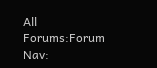All Forums:Forum Nav: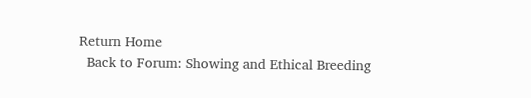Return Home
  Back to Forum: Showing and Ethical Breeding